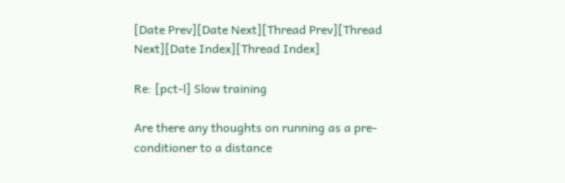[Date Prev][Date Next][Thread Prev][Thread Next][Date Index][Thread Index]

Re: [pct-l] Slow training

Are there any thoughts on running as a pre-conditioner to a distance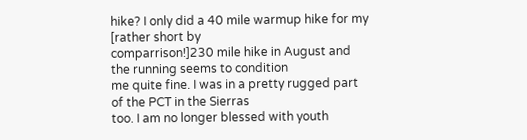hike? I only did a 40 mile warmup hike for my [rather short by
comparrison!]230 mile hike in August and the running seems to condition
me quite fine. I was in a pretty rugged part of the PCT in the Sierras
too. I am no longer blessed with youth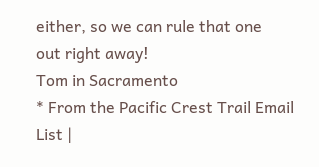either, so we can rule that one
out right away!
Tom in Sacramento
* From the Pacific Crest Trail Email List |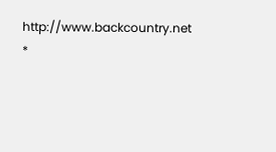http://www.backcountry.net   *